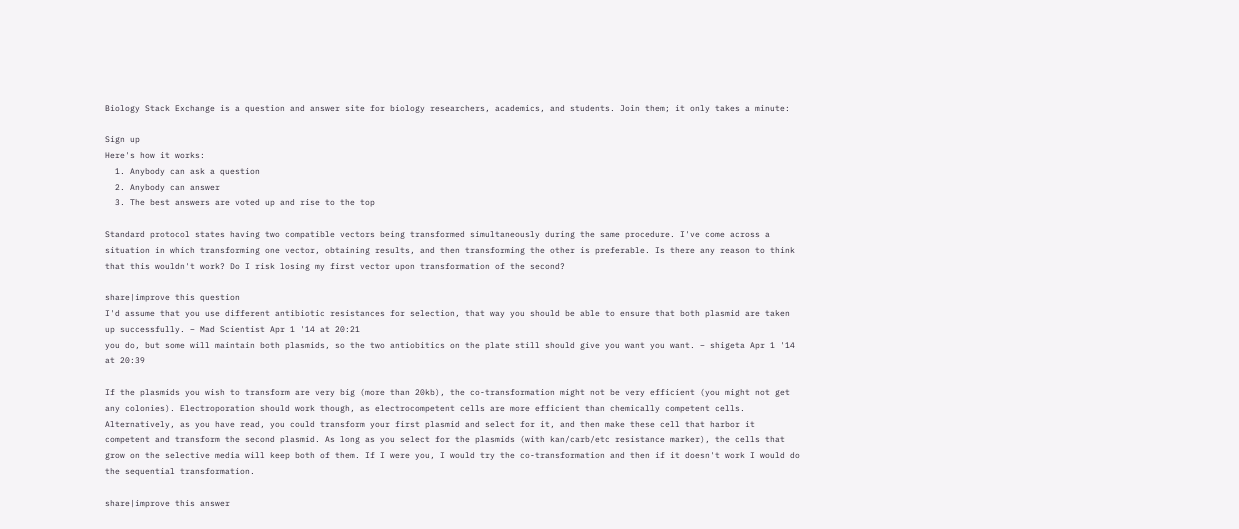Biology Stack Exchange is a question and answer site for biology researchers, academics, and students. Join them; it only takes a minute:

Sign up
Here's how it works:
  1. Anybody can ask a question
  2. Anybody can answer
  3. The best answers are voted up and rise to the top

Standard protocol states having two compatible vectors being transformed simultaneously during the same procedure. I've come across a situation in which transforming one vector, obtaining results, and then transforming the other is preferable. Is there any reason to think that this wouldn't work? Do I risk losing my first vector upon transformation of the second?

share|improve this question
I'd assume that you use different antibiotic resistances for selection, that way you should be able to ensure that both plasmid are taken up successfully. – Mad Scientist Apr 1 '14 at 20:21
you do, but some will maintain both plasmids, so the two antiobitics on the plate still should give you want you want. – shigeta Apr 1 '14 at 20:39

If the plasmids you wish to transform are very big (more than 20kb), the co-transformation might not be very efficient (you might not get any colonies). Electroporation should work though, as electrocompetent cells are more efficient than chemically competent cells. Alternatively, as you have read, you could transform your first plasmid and select for it, and then make these cell that harbor it competent and transform the second plasmid. As long as you select for the plasmids (with kan/carb/etc resistance marker), the cells that grow on the selective media will keep both of them. If I were you, I would try the co-transformation and then if it doesn't work I would do the sequential transformation.

share|improve this answer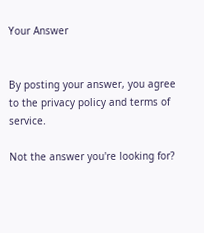Your Answer


By posting your answer, you agree to the privacy policy and terms of service.

Not the answer you're looking for?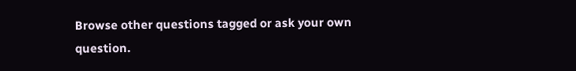Browse other questions tagged or ask your own question.